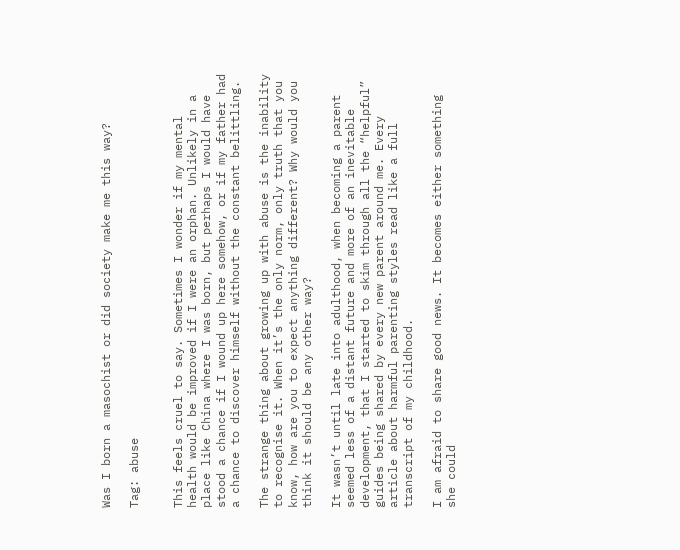Was I born a masochist or did society make me this way?

Tag: abuse


This feels cruel to say. Sometimes I wonder if my mental health would be improved if I were an orphan. Unlikely in a place like China where I was born, but perhaps I would have stood a chance if I wound up here somehow, or if my father had a chance to discover himself without the constant belittling.

The strange thing about growing up with abuse is the inability to recognise it. When it’s the only norm, only truth that you know, how are you to expect anything different? Why would you think it should be any other way?

It wasn’t until late into adulthood, when becoming a parent seemed less of a distant future and more of an inevitable development, that I started to skim through all the “helpful” guides being shared by every new parent around me. Every article about harmful parenting styles read like a full transcript of my childhood.

I am afraid to share good news. It becomes either something she could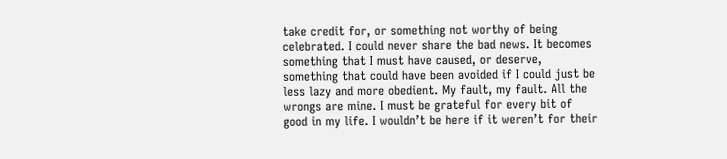take credit for, or something not worthy of being celebrated. I could never share the bad news. It becomes something that I must have caused, or deserve, something that could have been avoided if I could just be less lazy and more obedient. My fault, my fault. All the wrongs are mine. I must be grateful for every bit of good in my life. I wouldn’t be here if it weren’t for their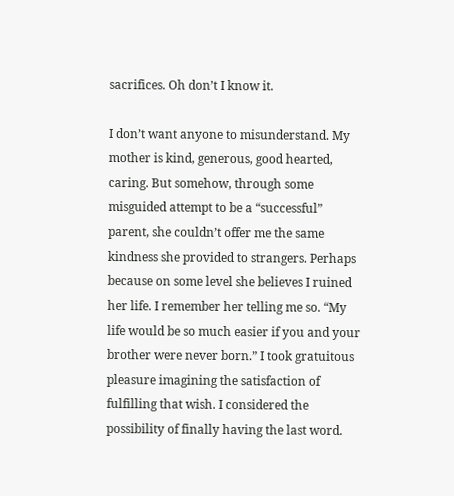sacrifices. Oh don’t I know it.

I don’t want anyone to misunderstand. My mother is kind, generous, good hearted, caring. But somehow, through some misguided attempt to be a “successful” parent, she couldn’t offer me the same kindness she provided to strangers. Perhaps because on some level she believes I ruined her life. I remember her telling me so. “My life would be so much easier if you and your brother were never born.” I took gratuitous pleasure imagining the satisfaction of fulfilling that wish. I considered the possibility of finally having the last word.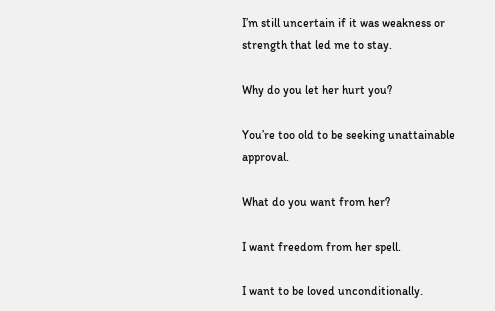I’m still uncertain if it was weakness or strength that led me to stay.

Why do you let her hurt you?

You’re too old to be seeking unattainable approval.

What do you want from her?

I want freedom from her spell.

I want to be loved unconditionally.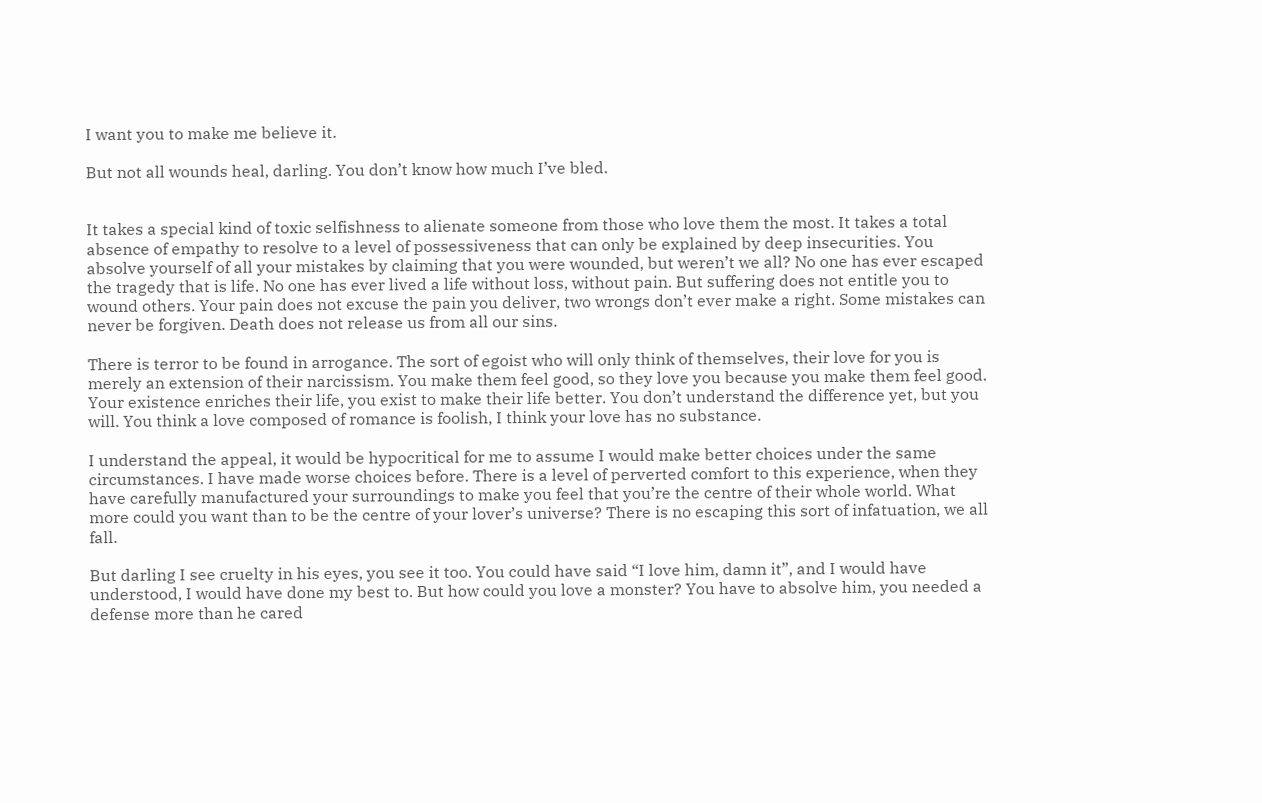I want you to make me believe it.

But not all wounds heal, darling. You don’t know how much I’ve bled.


It takes a special kind of toxic selfishness to alienate someone from those who love them the most. It takes a total absence of empathy to resolve to a level of possessiveness that can only be explained by deep insecurities. You absolve yourself of all your mistakes by claiming that you were wounded, but weren’t we all? No one has ever escaped the tragedy that is life. No one has ever lived a life without loss, without pain. But suffering does not entitle you to wound others. Your pain does not excuse the pain you deliver, two wrongs don’t ever make a right. Some mistakes can never be forgiven. Death does not release us from all our sins.

There is terror to be found in arrogance. The sort of egoist who will only think of themselves, their love for you is merely an extension of their narcissism. You make them feel good, so they love you because you make them feel good. Your existence enriches their life, you exist to make their life better. You don’t understand the difference yet, but you will. You think a love composed of romance is foolish, I think your love has no substance.

I understand the appeal, it would be hypocritical for me to assume I would make better choices under the same circumstances. I have made worse choices before. There is a level of perverted comfort to this experience, when they have carefully manufactured your surroundings to make you feel that you’re the centre of their whole world. What more could you want than to be the centre of your lover’s universe? There is no escaping this sort of infatuation, we all fall.

But darling I see cruelty in his eyes, you see it too. You could have said “I love him, damn it”, and I would have understood, I would have done my best to. But how could you love a monster? You have to absolve him, you needed a defense more than he cared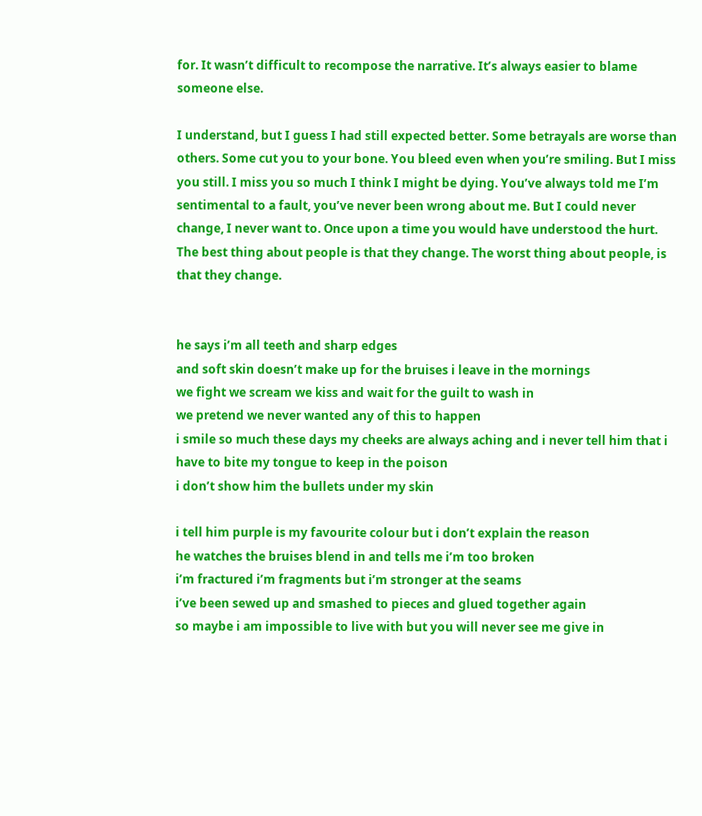for. It wasn’t difficult to recompose the narrative. It’s always easier to blame someone else.

I understand, but I guess I had still expected better. Some betrayals are worse than others. Some cut you to your bone. You bleed even when you’re smiling. But I miss you still. I miss you so much I think I might be dying. You’ve always told me I’m sentimental to a fault, you’ve never been wrong about me. But I could never change, I never want to. Once upon a time you would have understood the hurt. The best thing about people is that they change. The worst thing about people, is that they change.


he says i’m all teeth and sharp edges
and soft skin doesn’t make up for the bruises i leave in the mornings
we fight we scream we kiss and wait for the guilt to wash in
we pretend we never wanted any of this to happen
i smile so much these days my cheeks are always aching and i never tell him that i have to bite my tongue to keep in the poison
i don’t show him the bullets under my skin

i tell him purple is my favourite colour but i don’t explain the reason
he watches the bruises blend in and tells me i’m too broken
i’m fractured i’m fragments but i’m stronger at the seams
i’ve been sewed up and smashed to pieces and glued together again
so maybe i am impossible to live with but you will never see me give in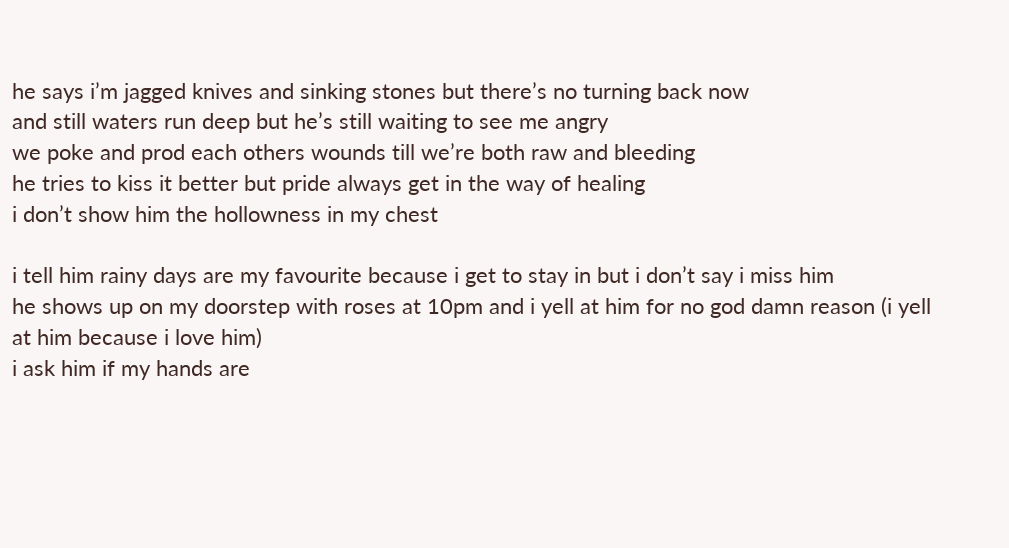he says i’m jagged knives and sinking stones but there’s no turning back now
and still waters run deep but he’s still waiting to see me angry
we poke and prod each others wounds till we’re both raw and bleeding
he tries to kiss it better but pride always get in the way of healing
i don’t show him the hollowness in my chest

i tell him rainy days are my favourite because i get to stay in but i don’t say i miss him
he shows up on my doorstep with roses at 10pm and i yell at him for no god damn reason (i yell at him because i love him)
i ask him if my hands are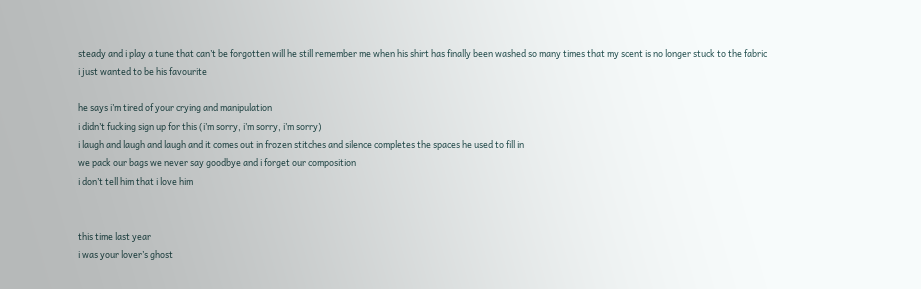steady and i play a tune that can’t be forgotten will he still remember me when his shirt has finally been washed so many times that my scent is no longer stuck to the fabric
i just wanted to be his favourite

he says i’m tired of your crying and manipulation
i didn’t fucking sign up for this (i’m sorry, i’m sorry, i’m sorry)
i laugh and laugh and laugh and it comes out in frozen stitches and silence completes the spaces he used to fill in
we pack our bags we never say goodbye and i forget our composition
i don’t tell him that i love him


this time last year
i was your lover’s ghost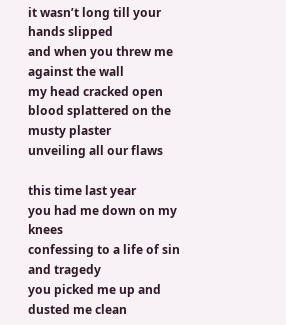it wasn’t long till your hands slipped
and when you threw me against the wall
my head cracked open
blood splattered on the musty plaster
unveiling all our flaws

this time last year
you had me down on my knees
confessing to a life of sin and tragedy
you picked me up and dusted me clean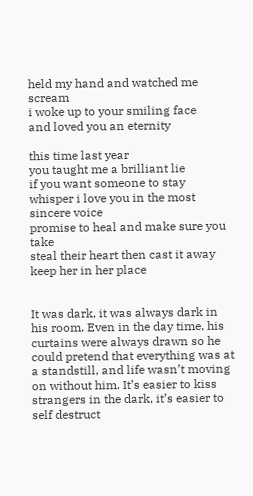held my hand and watched me scream
i woke up to your smiling face
and loved you an eternity

this time last year
you taught me a brilliant lie
if you want someone to stay
whisper i love you in the most sincere voice
promise to heal and make sure you take
steal their heart then cast it away
keep her in her place


It was dark, it was always dark in his room. Even in the day time, his curtains were always drawn so he could pretend that everything was at a standstill, and life wasn’t moving on without him. It’s easier to kiss strangers in the dark, it’s easier to self destruct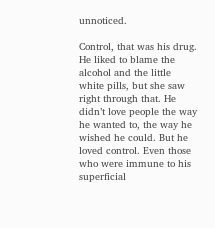unnoticed.

Control, that was his drug. He liked to blame the alcohol and the little white pills, but she saw right through that. He didn’t love people the way he wanted to, the way he wished he could. But he loved control. Even those who were immune to his superficial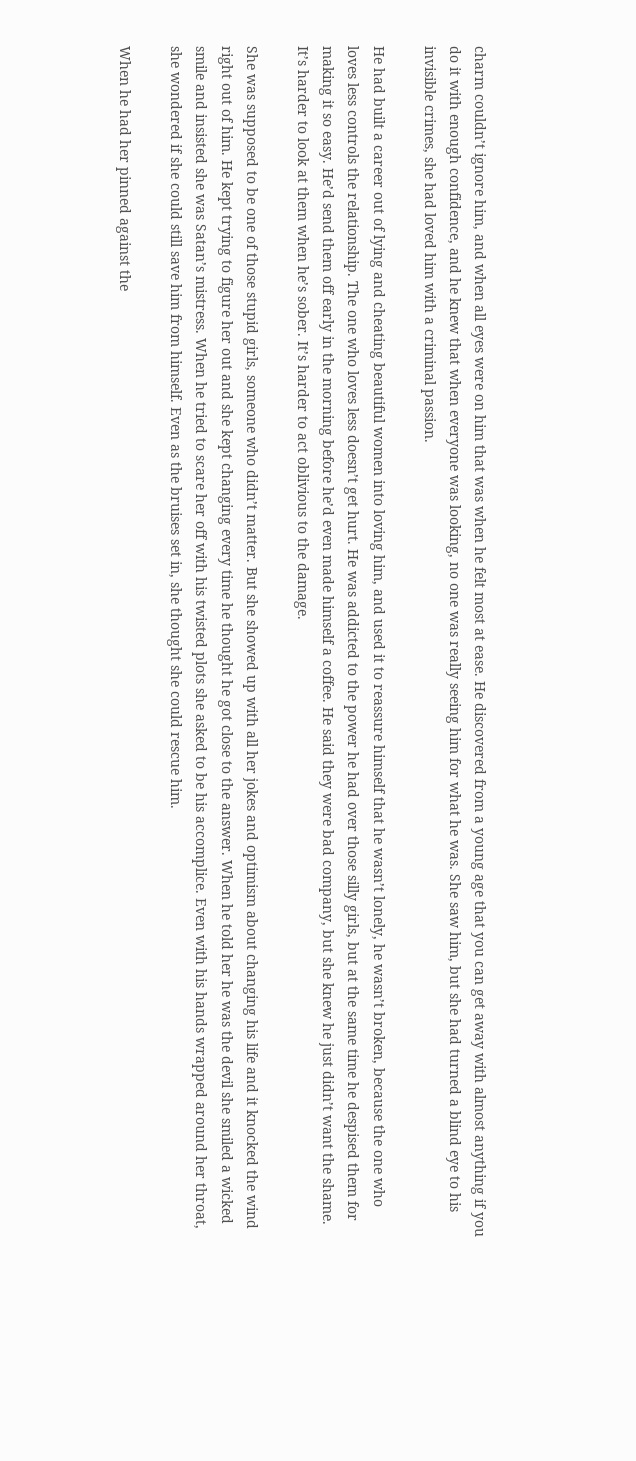charm couldn’t ignore him, and when all eyes were on him that was when he felt most at ease. He discovered from a young age that you can get away with almost anything if you do it with enough confidence, and he knew that when everyone was looking, no one was really seeing him for what he was. She saw him, but she had turned a blind eye to his invisible crimes, she had loved him with a criminal passion.

He had built a career out of lying and cheating beautiful women into loving him, and used it to reassure himself that he wasn’t lonely, he wasn’t broken, because the one who loves less controls the relationship. The one who loves less doesn’t get hurt. He was addicted to the power he had over those silly girls, but at the same time he despised them for making it so easy. He’d send them off early in the morning before he’d even made himself a coffee. He said they were bad company, but she knew he just didn’t want the shame. It’s harder to look at them when he’s sober. It’s harder to act oblivious to the damage.

She was supposed to be one of those stupid girls, someone who didn’t matter. But she showed up with all her jokes and optimism about changing his life and it knocked the wind right out of him. He kept trying to figure her out and she kept changing every time he thought he got close to the answer. When he told her he was the devil she smiled a wicked smile and insisted she was Satan’s mistress. When he tried to scare her off with his twisted plots she asked to be his accomplice. Even with his hands wrapped around her throat, she wondered if she could still save him from himself. Even as the bruises set in, she thought she could rescue him.

When he had her pinned against the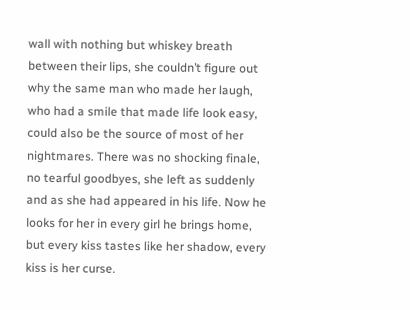wall with nothing but whiskey breath between their lips, she couldn’t figure out why the same man who made her laugh, who had a smile that made life look easy, could also be the source of most of her nightmares. There was no shocking finale, no tearful goodbyes, she left as suddenly and as she had appeared in his life. Now he looks for her in every girl he brings home, but every kiss tastes like her shadow, every kiss is her curse.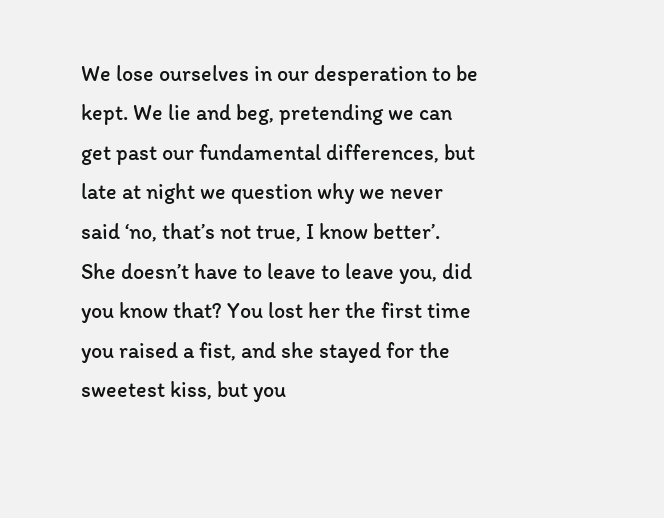We lose ourselves in our desperation to be kept. We lie and beg, pretending we can get past our fundamental differences, but late at night we question why we never said ‘no, that’s not true, I know better’. She doesn’t have to leave to leave you, did you know that? You lost her the first time you raised a fist, and she stayed for the sweetest kiss, but you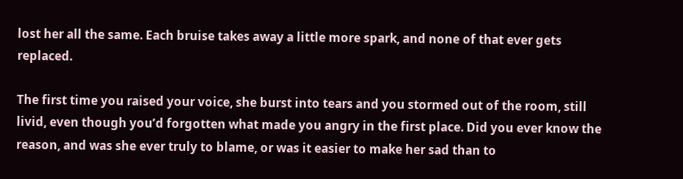lost her all the same. Each bruise takes away a little more spark, and none of that ever gets replaced.

The first time you raised your voice, she burst into tears and you stormed out of the room, still livid, even though you’d forgotten what made you angry in the first place. Did you ever know the reason, and was she ever truly to blame, or was it easier to make her sad than to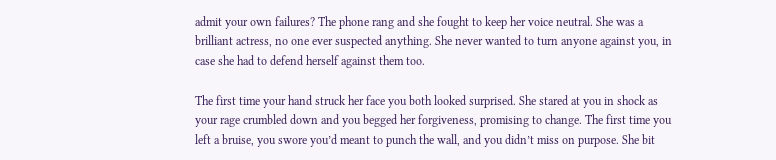admit your own failures? The phone rang and she fought to keep her voice neutral. She was a brilliant actress, no one ever suspected anything. She never wanted to turn anyone against you, in case she had to defend herself against them too.

The first time your hand struck her face you both looked surprised. She stared at you in shock as your rage crumbled down and you begged her forgiveness, promising to change. The first time you left a bruise, you swore you’d meant to punch the wall, and you didn’t miss on purpose. She bit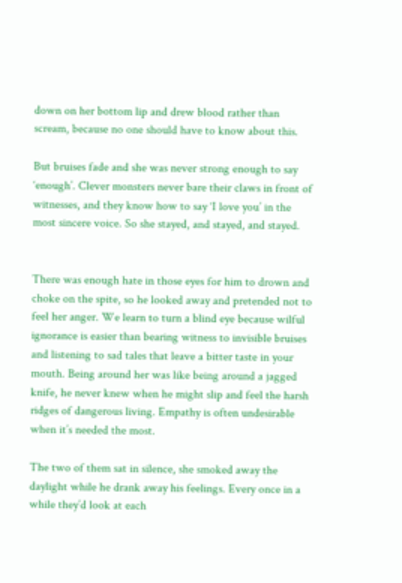down on her bottom lip and drew blood rather than scream, because no one should have to know about this.

But bruises fade and she was never strong enough to say ‘enough’. Clever monsters never bare their claws in front of witnesses, and they know how to say ‘I love you’ in the most sincere voice. So she stayed, and stayed, and stayed.


There was enough hate in those eyes for him to drown and choke on the spite, so he looked away and pretended not to feel her anger. We learn to turn a blind eye because wilful ignorance is easier than bearing witness to invisible bruises and listening to sad tales that leave a bitter taste in your mouth. Being around her was like being around a jagged knife, he never knew when he might slip and feel the harsh ridges of dangerous living. Empathy is often undesirable when it’s needed the most.

The two of them sat in silence, she smoked away the daylight while he drank away his feelings. Every once in a while they’d look at each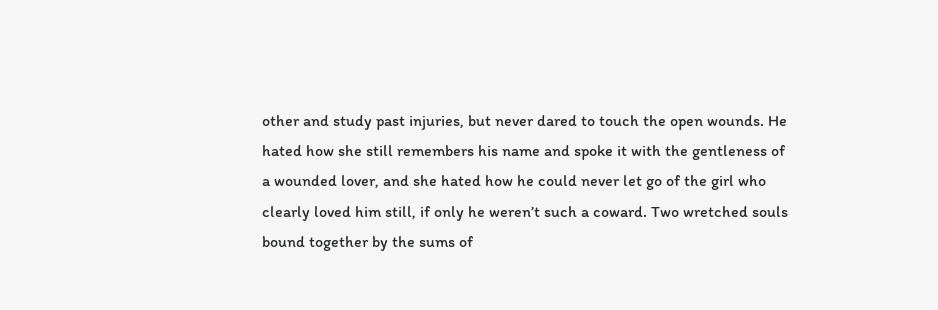other and study past injuries, but never dared to touch the open wounds. He hated how she still remembers his name and spoke it with the gentleness of a wounded lover, and she hated how he could never let go of the girl who clearly loved him still, if only he weren’t such a coward. Two wretched souls bound together by the sums of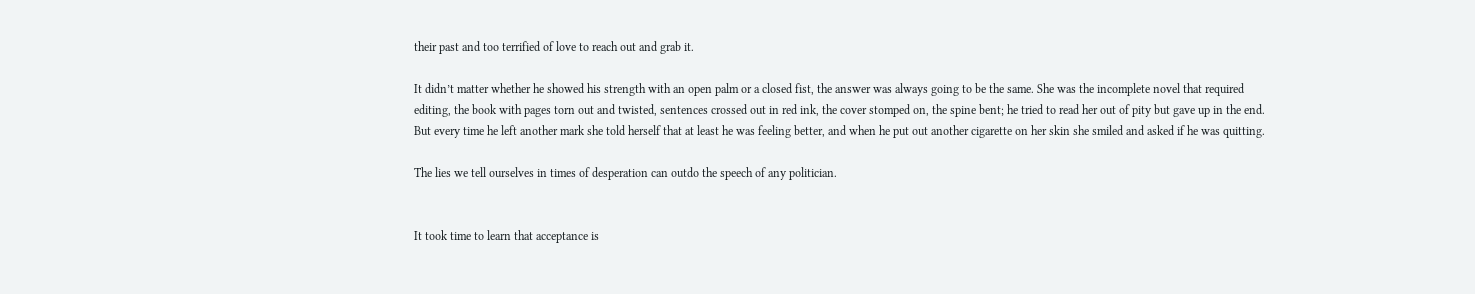their past and too terrified of love to reach out and grab it.

It didn’t matter whether he showed his strength with an open palm or a closed fist, the answer was always going to be the same. She was the incomplete novel that required editing, the book with pages torn out and twisted, sentences crossed out in red ink, the cover stomped on, the spine bent; he tried to read her out of pity but gave up in the end. But every time he left another mark she told herself that at least he was feeling better, and when he put out another cigarette on her skin she smiled and asked if he was quitting.

The lies we tell ourselves in times of desperation can outdo the speech of any politician.


It took time to learn that acceptance is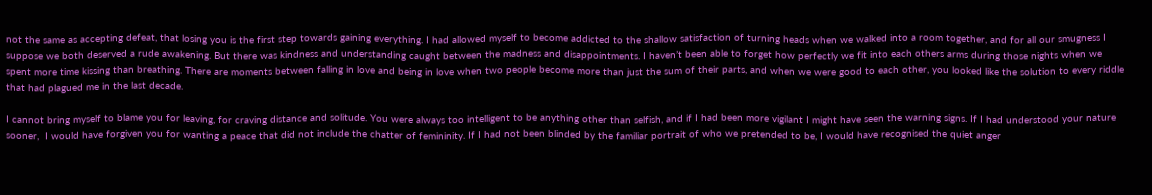not the same as accepting defeat, that losing you is the first step towards gaining everything. I had allowed myself to become addicted to the shallow satisfaction of turning heads when we walked into a room together, and for all our smugness I suppose we both deserved a rude awakening. But there was kindness and understanding caught between the madness and disappointments. I haven’t been able to forget how perfectly we fit into each others arms during those nights when we spent more time kissing than breathing. There are moments between falling in love and being in love when two people become more than just the sum of their parts, and when we were good to each other, you looked like the solution to every riddle that had plagued me in the last decade.

I cannot bring myself to blame you for leaving, for craving distance and solitude. You were always too intelligent to be anything other than selfish, and if I had been more vigilant I might have seen the warning signs. If I had understood your nature sooner,  I would have forgiven you for wanting a peace that did not include the chatter of femininity. If I had not been blinded by the familiar portrait of who we pretended to be, I would have recognised the quiet anger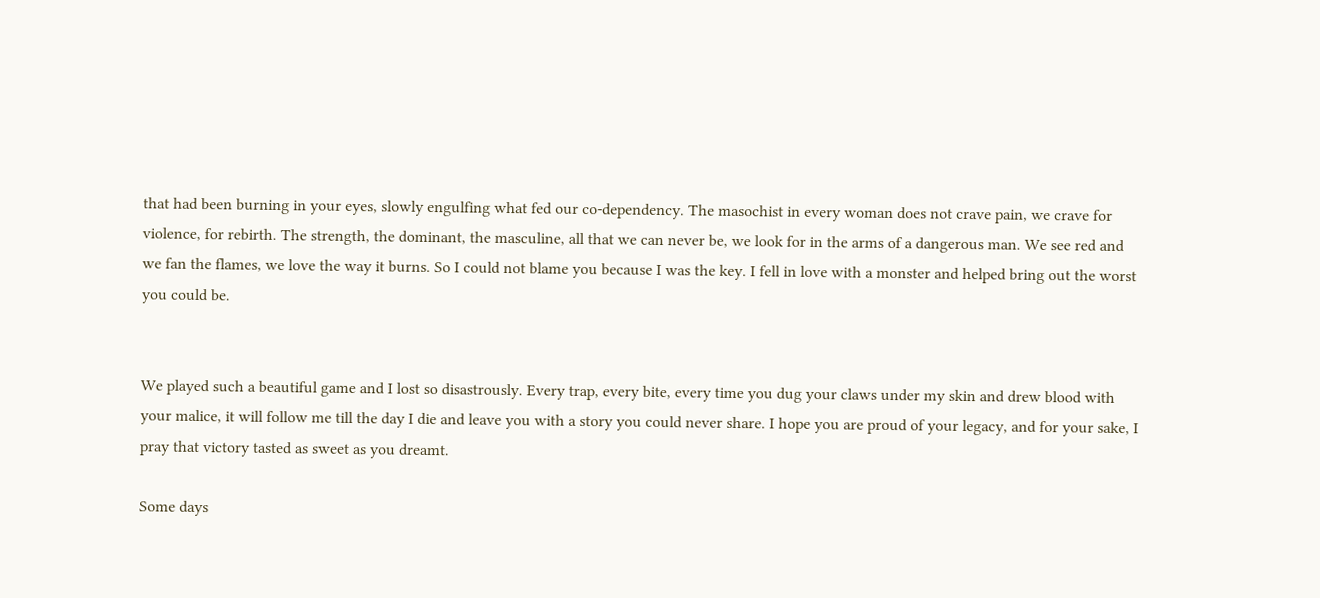that had been burning in your eyes, slowly engulfing what fed our co-dependency. The masochist in every woman does not crave pain, we crave for violence, for rebirth. The strength, the dominant, the masculine, all that we can never be, we look for in the arms of a dangerous man. We see red and we fan the flames, we love the way it burns. So I could not blame you because I was the key. I fell in love with a monster and helped bring out the worst you could be.


We played such a beautiful game and I lost so disastrously. Every trap, every bite, every time you dug your claws under my skin and drew blood with your malice, it will follow me till the day I die and leave you with a story you could never share. I hope you are proud of your legacy, and for your sake, I pray that victory tasted as sweet as you dreamt.

Some days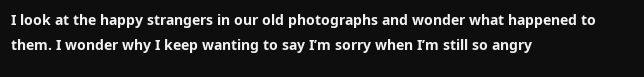I look at the happy strangers in our old photographs and wonder what happened to them. I wonder why I keep wanting to say I’m sorry when I’m still so angry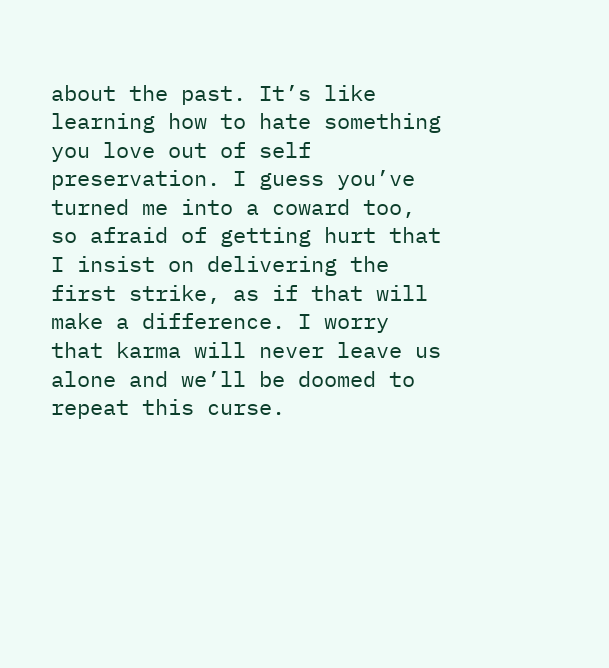about the past. It’s like learning how to hate something you love out of self preservation. I guess you’ve turned me into a coward too, so afraid of getting hurt that I insist on delivering the first strike, as if that will make a difference. I worry that karma will never leave us alone and we’ll be doomed to repeat this curse.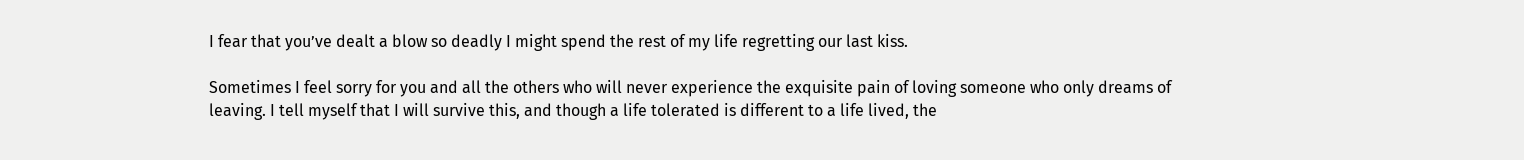I fear that you’ve dealt a blow so deadly I might spend the rest of my life regretting our last kiss.

Sometimes I feel sorry for you and all the others who will never experience the exquisite pain of loving someone who only dreams of leaving. I tell myself that I will survive this, and though a life tolerated is different to a life lived, the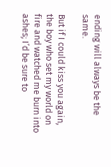ending will always be the same.

But if I could kiss you again, the boy who set my world on fire and watched me burn into ashes; I’d be sure to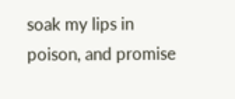soak my lips in poison, and promise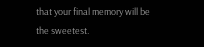that your final memory will be the sweetest.